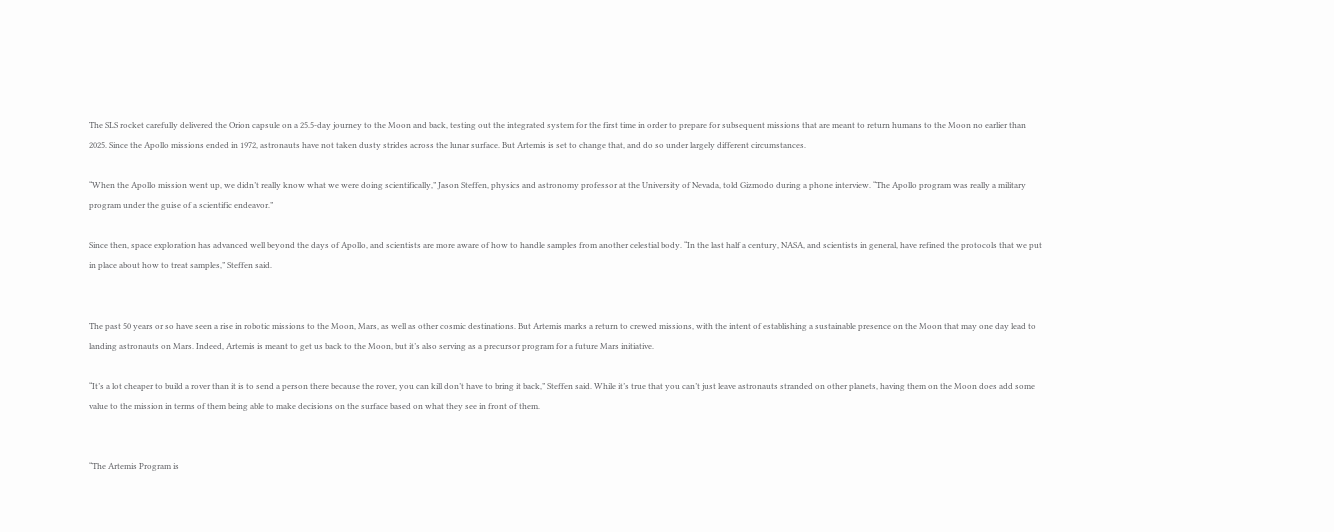The SLS rocket carefully delivered the Orion capsule on a 25.5-day journey to the Moon and back, testing out the integrated system for the first time in order to prepare for subsequent missions that are meant to return humans to the Moon no earlier than 2025. Since the Apollo missions ended in 1972, astronauts have not taken dusty strides across the lunar surface. But Artemis is set to change that, and do so under largely different circumstances.

“When the Apollo mission went up, we didn’t really know what we were doing scientifically,” Jason Steffen, physics and astronomy professor at the University of Nevada, told Gizmodo during a phone interview. “The Apollo program was really a military program under the guise of a scientific endeavor.”

Since then, space exploration has advanced well beyond the days of Apollo, and scientists are more aware of how to handle samples from another celestial body. “In the last half a century, NASA, and scientists in general, have refined the protocols that we put in place about how to treat samples,” Steffen said.


The past 50 years or so have seen a rise in robotic missions to the Moon, Mars, as well as other cosmic destinations. But Artemis marks a return to crewed missions, with the intent of establishing a sustainable presence on the Moon that may one day lead to landing astronauts on Mars. Indeed, Artemis is meant to get us back to the Moon, but it’s also serving as a precursor program for a future Mars initiative.

“It’s a lot cheaper to build a rover than it is to send a person there because the rover, you can kill don’t have to bring it back,” Steffen said. While it’s true that you can’t just leave astronauts stranded on other planets, having them on the Moon does add some value to the mission in terms of them being able to make decisions on the surface based on what they see in front of them.


“The Artemis Program is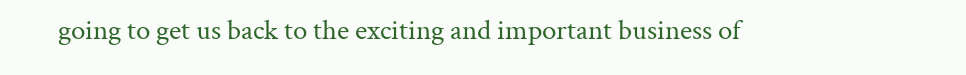going to get us back to the exciting and important business of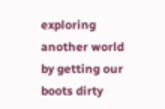exploring another world by getting our boots dirty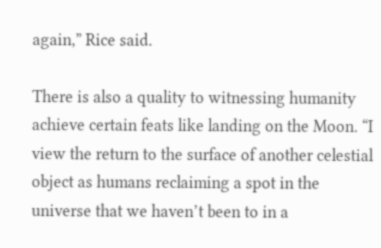again,” Rice said.

There is also a quality to witnessing humanity achieve certain feats like landing on the Moon. “I view the return to the surface of another celestial object as humans reclaiming a spot in the universe that we haven’t been to in a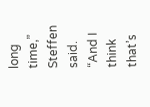long time,” Steffen said. “And I think that’s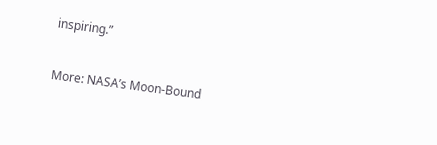inspiring.”


More: NASA’s Moon-Bound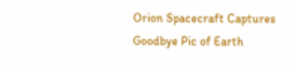Orion Spacecraft Captures Goodbye Pic of Earth